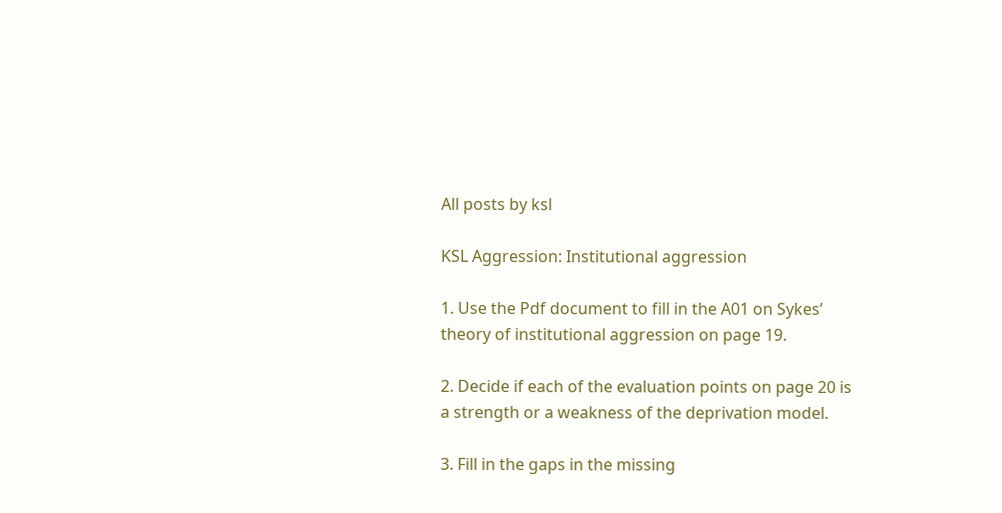All posts by ksl

KSL Aggression: Institutional aggression

1. Use the Pdf document to fill in the A01 on Sykes’ theory of institutional aggression on page 19.

2. Decide if each of the evaluation points on page 20 is a strength or a weakness of the deprivation model.

3. Fill in the gaps in the missing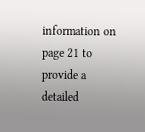information on page 21 to provide a detailed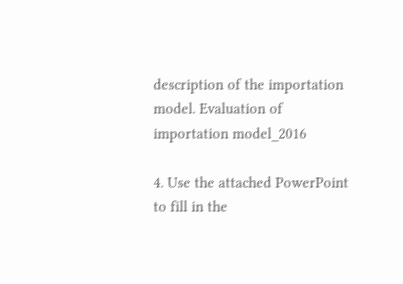description of the importation model. Evaluation of importation model_2016

4. Use the attached PowerPoint to fill in the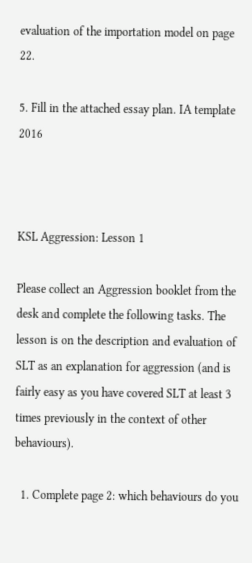evaluation of the importation model on page 22.

5. Fill in the attached essay plan. IA template 2016



KSL Aggression: Lesson 1

Please collect an Aggression booklet from the desk and complete the following tasks. The lesson is on the description and evaluation of SLT as an explanation for aggression (and is fairly easy as you have covered SLT at least 3 times previously in the context of other behaviours).

  1. Complete page 2: which behaviours do you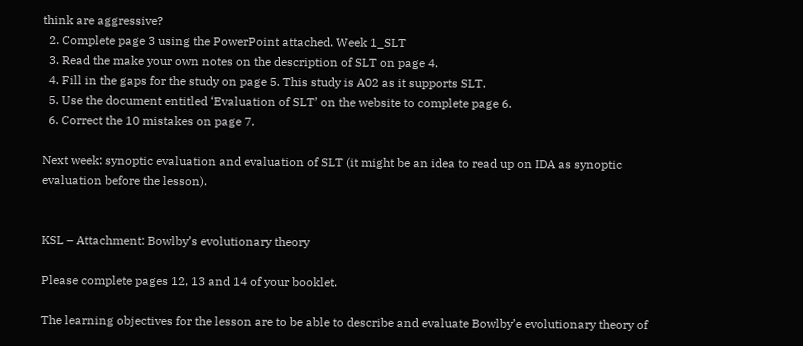think are aggressive?
  2. Complete page 3 using the PowerPoint attached. Week 1_SLT
  3. Read the make your own notes on the description of SLT on page 4.
  4. Fill in the gaps for the study on page 5. This study is A02 as it supports SLT.
  5. Use the document entitled ‘Evaluation of SLT’ on the website to complete page 6.
  6. Correct the 10 mistakes on page 7.

Next week: synoptic evaluation and evaluation of SLT (it might be an idea to read up on IDA as synoptic evaluation before the lesson).


KSL – Attachment: Bowlby’s evolutionary theory

Please complete pages 12, 13 and 14 of your booklet.

The learning objectives for the lesson are to be able to describe and evaluate Bowlby’e evolutionary theory of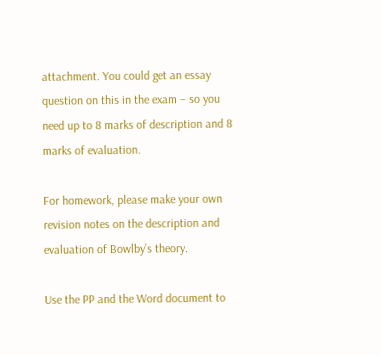attachment. You could get an essay question on this in the exam – so you need up to 8 marks of description and 8 marks of evaluation.

For homework, please make your own revision notes on the description and evaluation of Bowlby’s theory.

Use the PP and the Word document to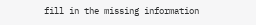fill in the missing information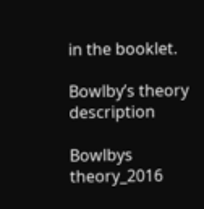in the booklet.

Bowlby’s theory description

Bowlbys theory_2016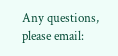Any questions, please email: